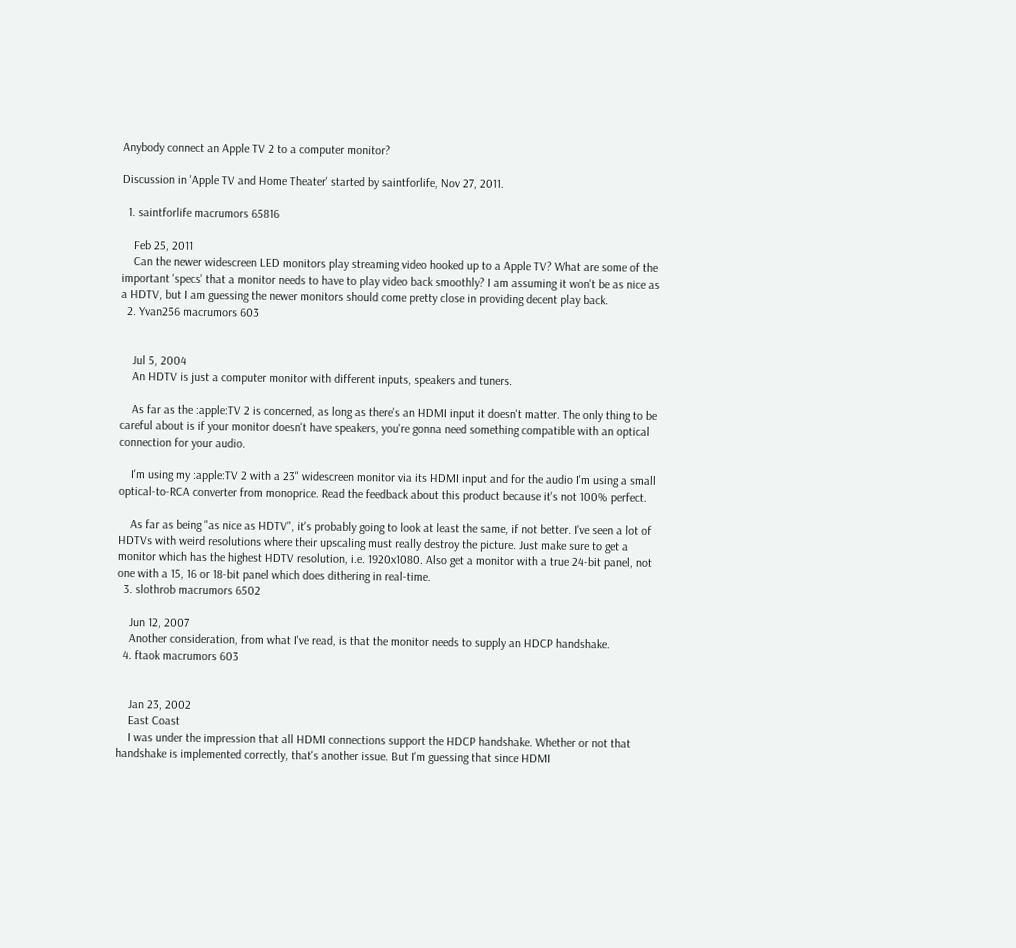Anybody connect an Apple TV 2 to a computer monitor?

Discussion in 'Apple TV and Home Theater' started by saintforlife, Nov 27, 2011.

  1. saintforlife macrumors 65816

    Feb 25, 2011
    Can the newer widescreen LED monitors play streaming video hooked up to a Apple TV? What are some of the important 'specs' that a monitor needs to have to play video back smoothly? I am assuming it won't be as nice as a HDTV, but I am guessing the newer monitors should come pretty close in providing decent play back.
  2. Yvan256 macrumors 603


    Jul 5, 2004
    An HDTV is just a computer monitor with different inputs, speakers and tuners.

    As far as the :apple:TV 2 is concerned, as long as there's an HDMI input it doesn't matter. The only thing to be careful about is if your monitor doesn't have speakers, you're gonna need something compatible with an optical connection for your audio.

    I'm using my :apple:TV 2 with a 23" widescreen monitor via its HDMI input and for the audio I'm using a small optical-to-RCA converter from monoprice. Read the feedback about this product because it's not 100% perfect.

    As far as being "as nice as HDTV", it's probably going to look at least the same, if not better. I've seen a lot of HDTVs with weird resolutions where their upscaling must really destroy the picture. Just make sure to get a monitor which has the highest HDTV resolution, i.e. 1920x1080. Also get a monitor with a true 24-bit panel, not one with a 15, 16 or 18-bit panel which does dithering in real-time.
  3. slothrob macrumors 6502

    Jun 12, 2007
    Another consideration, from what I've read, is that the monitor needs to supply an HDCP handshake.
  4. ftaok macrumors 603


    Jan 23, 2002
    East Coast
    I was under the impression that all HDMI connections support the HDCP handshake. Whether or not that handshake is implemented correctly, that's another issue. But I'm guessing that since HDMI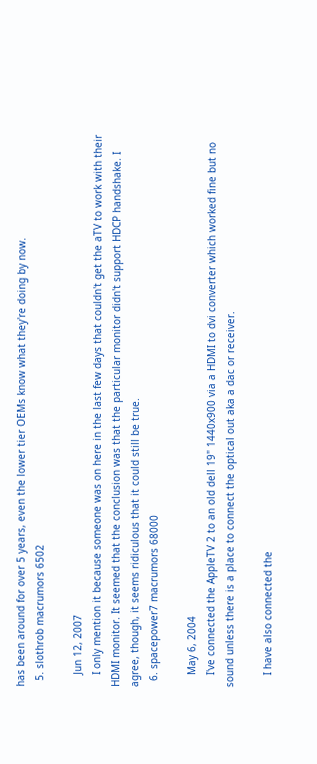has been around for over 5 years, even the lower tier OEMs know what they're doing by now.
  5. slothrob macrumors 6502

    Jun 12, 2007
    I only mention it because someone was on here in the last few days that couldn't get the aTV to work with their HDMI monitor. It seemed that the conclusion was that the particular monitor didn't support HDCP handshake. I agree, though, it seems ridiculous that it could still be true.
  6. spacepower7 macrumors 68000

    May 6, 2004
    I've connected the AppleTV 2 to an old dell 19" 1440x900 via a HDMI to dvi converter which worked fine but no sound unless there is a place to connect the optical out aka a dac or receiver.

    I have also connected the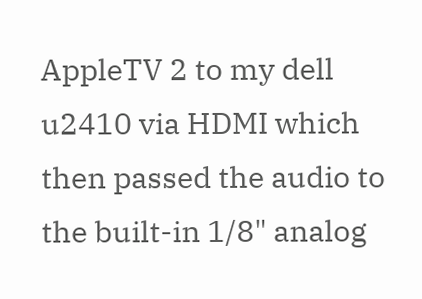AppleTV 2 to my dell u2410 via HDMI which then passed the audio to the built-in 1/8" analog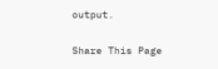output.

Share This Page